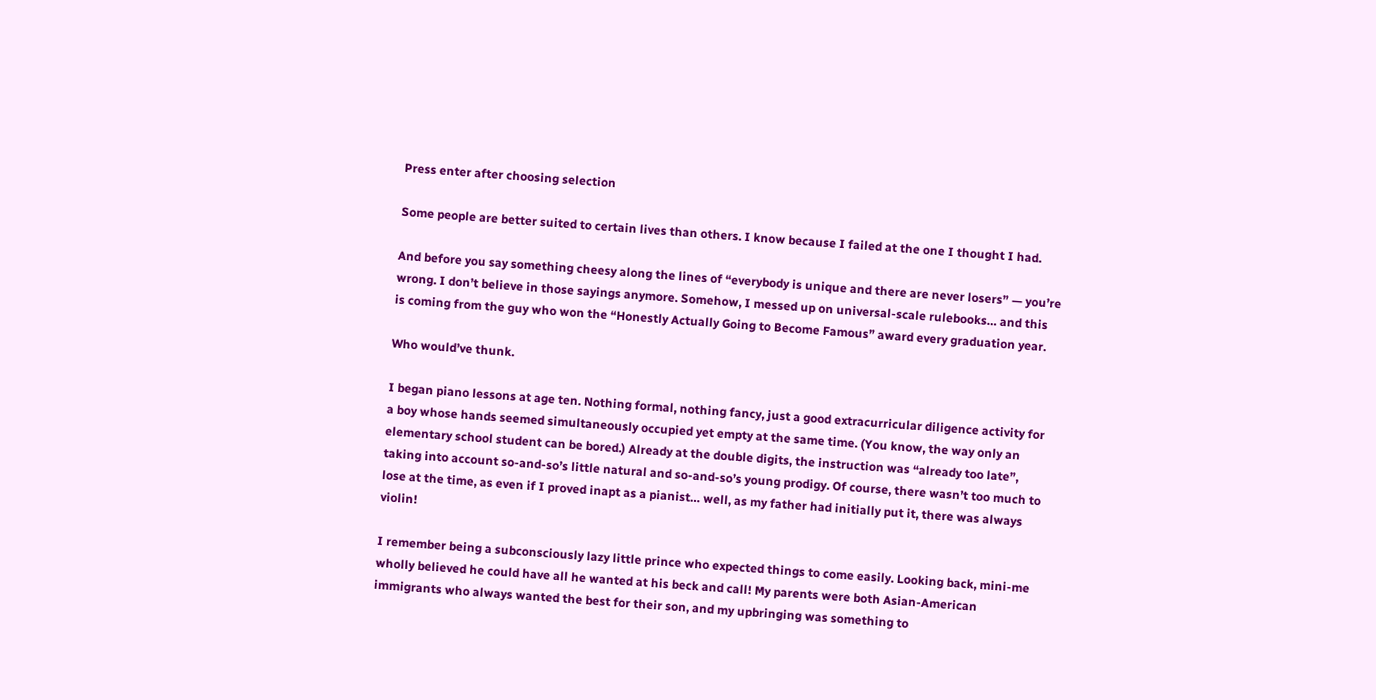Press enter after choosing selection

Some people are better suited to certain lives than others. I know because I failed at the one I thought I had.

And before you say something cheesy along the lines of “everybody is unique and there are never losers” — you’re wrong. I don’t believe in those sayings anymore. Somehow, I messed up on universal-scale rulebooks… and this is coming from the guy who won the “Honestly Actually Going to Become Famous” award every graduation year.

Who would’ve thunk.

I began piano lessons at age ten. Nothing formal, nothing fancy, just a good extracurricular diligence activity for a boy whose hands seemed simultaneously occupied yet empty at the same time. (You know, the way only an elementary school student can be bored.) Already at the double digits, the instruction was “already too late”, taking into account so-and-so’s little natural and so-and-so’s young prodigy. Of course, there wasn’t too much to lose at the time, as even if I proved inapt as a pianist… well, as my father had initially put it, there was always violin!

I remember being a subconsciously lazy little prince who expected things to come easily. Looking back, mini-me wholly believed he could have all he wanted at his beck and call! My parents were both Asian-American immigrants who always wanted the best for their son, and my upbringing was something to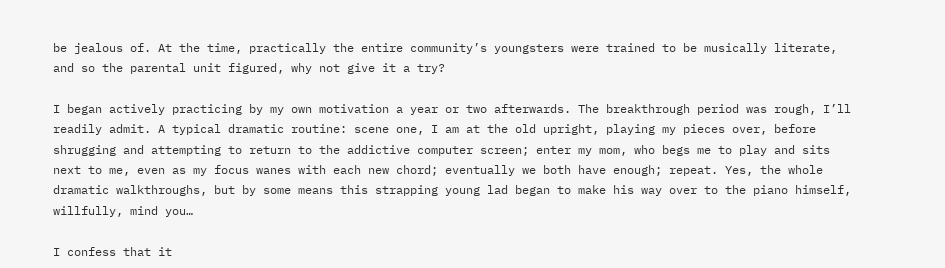be jealous of. At the time, practically the entire community’s youngsters were trained to be musically literate, and so the parental unit figured, why not give it a try?

I began actively practicing by my own motivation a year or two afterwards. The breakthrough period was rough, I’ll readily admit. A typical dramatic routine: scene one, I am at the old upright, playing my pieces over, before shrugging and attempting to return to the addictive computer screen; enter my mom, who begs me to play and sits next to me, even as my focus wanes with each new chord; eventually we both have enough; repeat. Yes, the whole dramatic walkthroughs, but by some means this strapping young lad began to make his way over to the piano himself, willfully, mind you…

I confess that it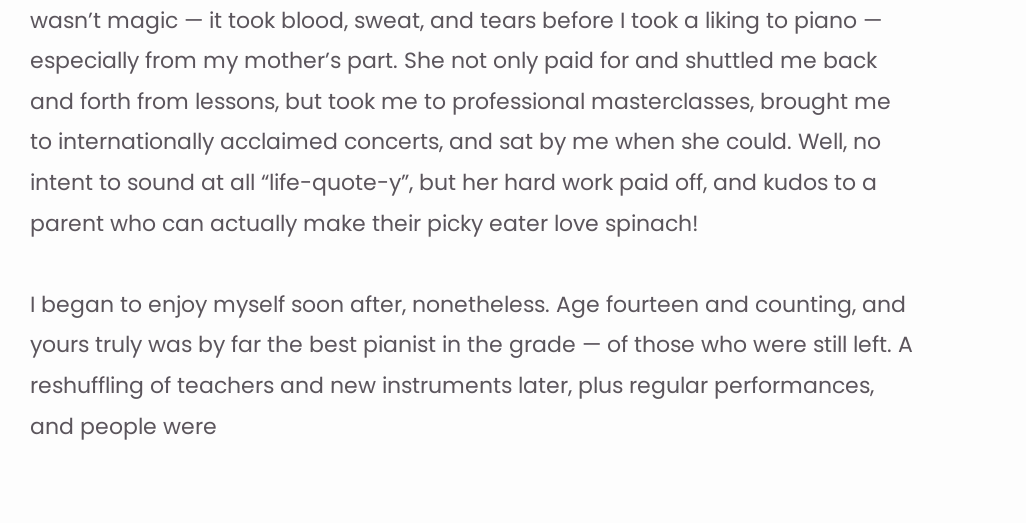wasn’t magic — it took blood, sweat, and tears before I took a liking to piano — especially from my mother’s part. She not only paid for and shuttled me back and forth from lessons, but took me to professional masterclasses, brought me to internationally acclaimed concerts, and sat by me when she could. Well, no intent to sound at all “life-quote-y”, but her hard work paid off, and kudos to a parent who can actually make their picky eater love spinach!

I began to enjoy myself soon after, nonetheless. Age fourteen and counting, and yours truly was by far the best pianist in the grade — of those who were still left. A reshuffling of teachers and new instruments later, plus regular performances, and people were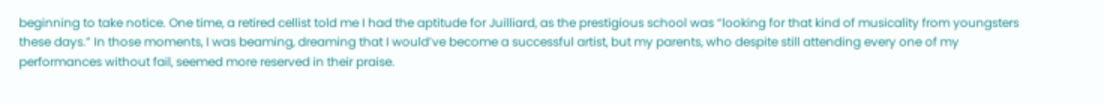beginning to take notice. One time, a retired cellist told me I had the aptitude for Juilliard, as the prestigious school was “looking for that kind of musicality from youngsters these days.” In those moments, I was beaming, dreaming that I would’ve become a successful artist, but my parents, who despite still attending every one of my performances without fail, seemed more reserved in their praise.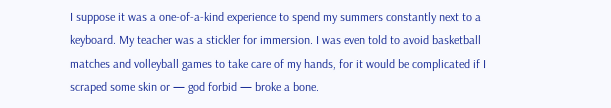I suppose it was a one-of-a-kind experience to spend my summers constantly next to a keyboard. My teacher was a stickler for immersion. I was even told to avoid basketball matches and volleyball games to take care of my hands, for it would be complicated if I scraped some skin or — god forbid — broke a bone.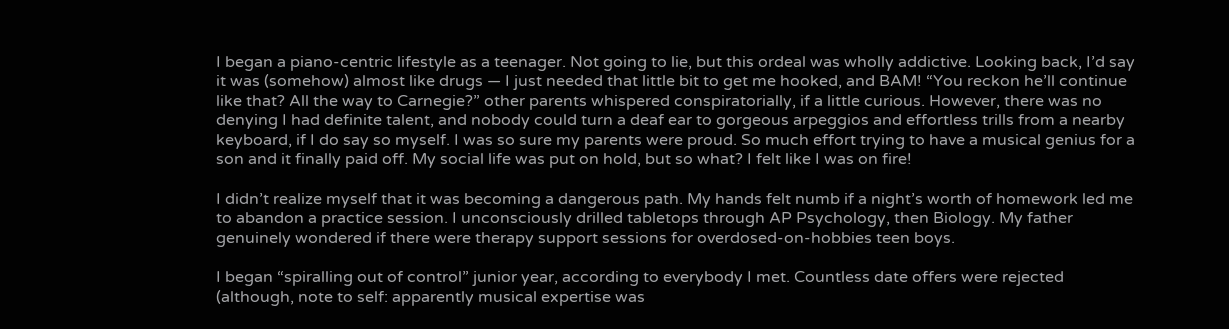I began a piano-centric lifestyle as a teenager. Not going to lie, but this ordeal was wholly addictive. Looking back, I’d say it was (somehow) almost like drugs — I just needed that little bit to get me hooked, and BAM! “You reckon he’ll continue like that? All the way to Carnegie?” other parents whispered conspiratorially, if a little curious. However, there was no denying I had definite talent, and nobody could turn a deaf ear to gorgeous arpeggios and effortless trills from a nearby keyboard, if I do say so myself. I was so sure my parents were proud. So much effort trying to have a musical genius for a son and it finally paid off. My social life was put on hold, but so what? I felt like I was on fire!

I didn’t realize myself that it was becoming a dangerous path. My hands felt numb if a night’s worth of homework led me to abandon a practice session. I unconsciously drilled tabletops through AP Psychology, then Biology. My father genuinely wondered if there were therapy support sessions for overdosed-on-hobbies teen boys.

I began “spiralling out of control” junior year, according to everybody I met. Countless date offers were rejected (although, note to self: apparently musical expertise was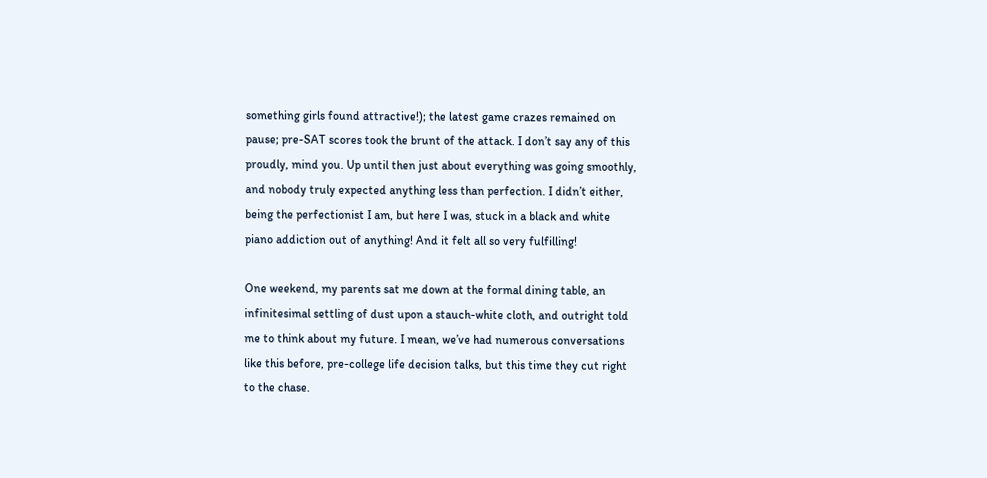something girls found attractive!); the latest game crazes remained on pause; pre-SAT scores took the brunt of the attack. I don’t say any of this proudly, mind you. Up until then just about everything was going smoothly, and nobody truly expected anything less than perfection. I didn’t either, being the perfectionist I am, but here I was, stuck in a black and white piano addiction out of anything! And it felt all so very fulfilling!

One weekend, my parents sat me down at the formal dining table, an infinitesimal settling of dust upon a stauch-white cloth, and outright told me to think about my future. I mean, we’ve had numerous conversations like this before, pre-college life decision talks, but this time they cut right to the chase.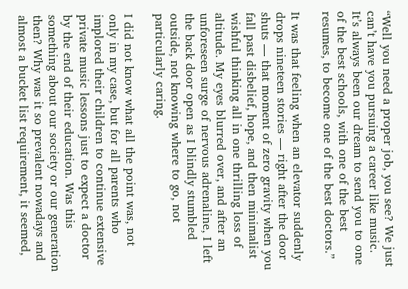“Well you need a proper job, you see? We just can’t have you pursuing a career like music. It’s always been our dream to send you to one of the best schools, with one of the best resumes, to become one of the best doctors.”

It was that feeling when an elevator suddenly drops nineteen stories — right after the door shuts — that moment of zero gravity when you fall past disbelief, hope, and then minimalist wishful thinking all in one thrilling loss of altitude. My eyes blurred over, and after an unforeseen surge of nervous adrenaline, I left the back door open as I blindly stumbled outside, not knowing where to go, not particularly caring.

I did not know what all the point was, not only in my case, but for all parents who implored their children to continue extensive private music lessons just to expect a doctor by the end of their education. Was this something about our society or our generation then? Why was it so prevalent nowadays and almost a bucket list requirement, it seemed,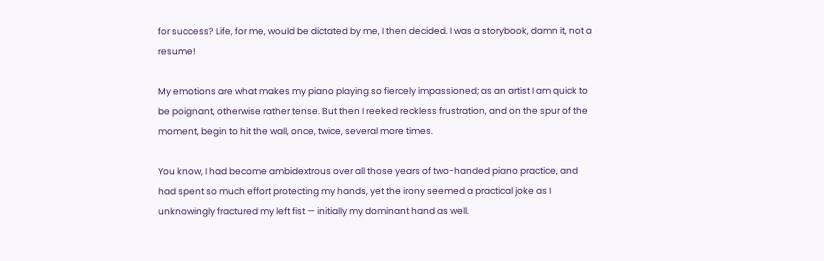for success? Life, for me, would be dictated by me, I then decided. I was a storybook, damn it, not a resume!

My emotions are what makes my piano playing so fiercely impassioned; as an artist I am quick to be poignant, otherwise rather tense. But then I reeked reckless frustration, and on the spur of the moment, begin to hit the wall, once, twice, several more times.

You know, I had become ambidextrous over all those years of two-handed piano practice, and had spent so much effort protecting my hands, yet the irony seemed a practical joke as I unknowingly fractured my left fist — initially my dominant hand as well.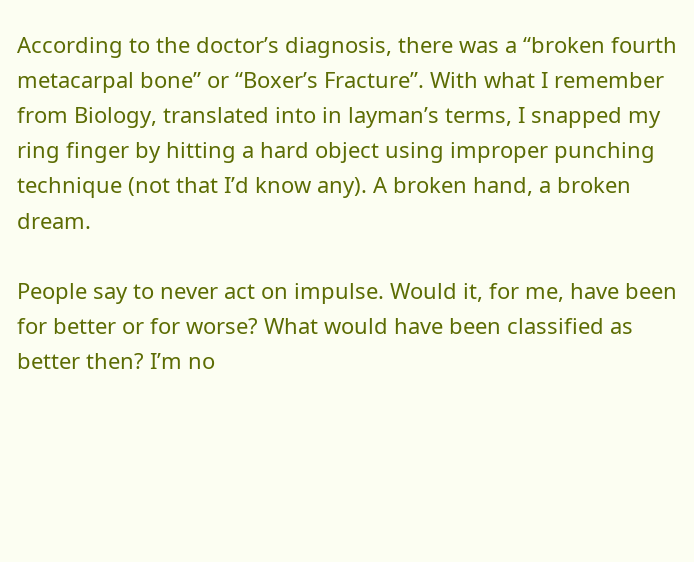According to the doctor’s diagnosis, there was a “broken fourth metacarpal bone” or “Boxer’s Fracture”. With what I remember from Biology, translated into in layman’s terms, I snapped my ring finger by hitting a hard object using improper punching technique (not that I’d know any). A broken hand, a broken dream.

People say to never act on impulse. Would it, for me, have been for better or for worse? What would have been classified as better then? I’m no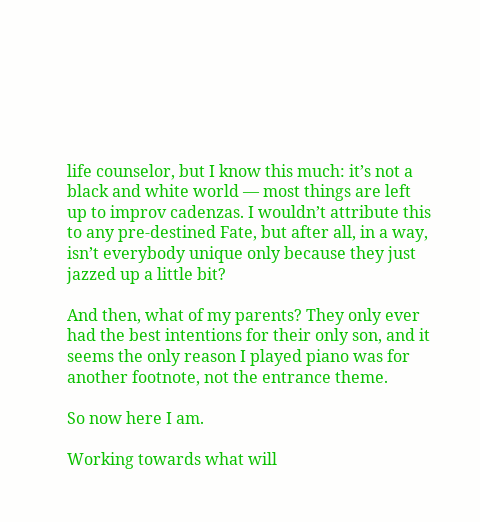life counselor, but I know this much: it’s not a black and white world — most things are left up to improv cadenzas. I wouldn’t attribute this to any pre-destined Fate, but after all, in a way, isn’t everybody unique only because they just jazzed up a little bit?

And then, what of my parents? They only ever had the best intentions for their only son, and it seems the only reason I played piano was for another footnote, not the entrance theme.

So now here I am.

Working towards what will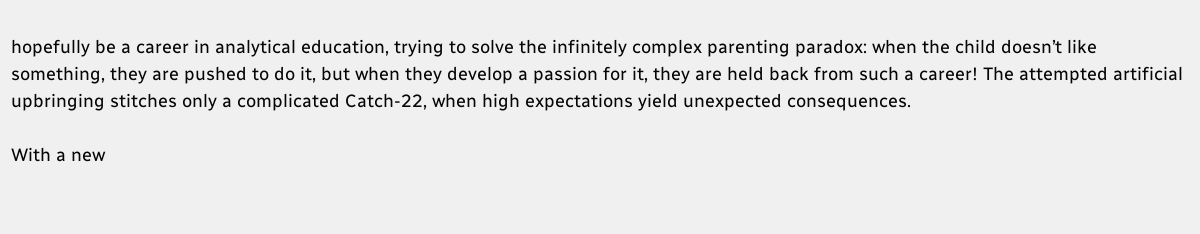hopefully be a career in analytical education, trying to solve the infinitely complex parenting paradox: when the child doesn’t like something, they are pushed to do it, but when they develop a passion for it, they are held back from such a career! The attempted artificial upbringing stitches only a complicated Catch-22, when high expectations yield unexpected consequences.

With a new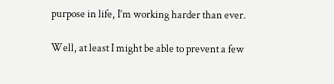purpose in life, I’m working harder than ever.

Well, at least I might be able to prevent a few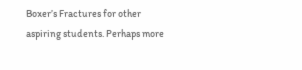Boxer’s Fractures for other aspiring students. Perhaps more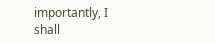importantly, I shall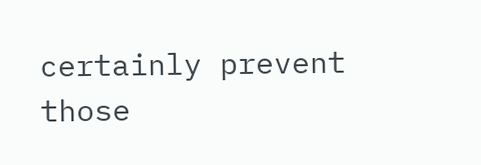certainly prevent those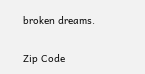broken dreams.

Zip Code